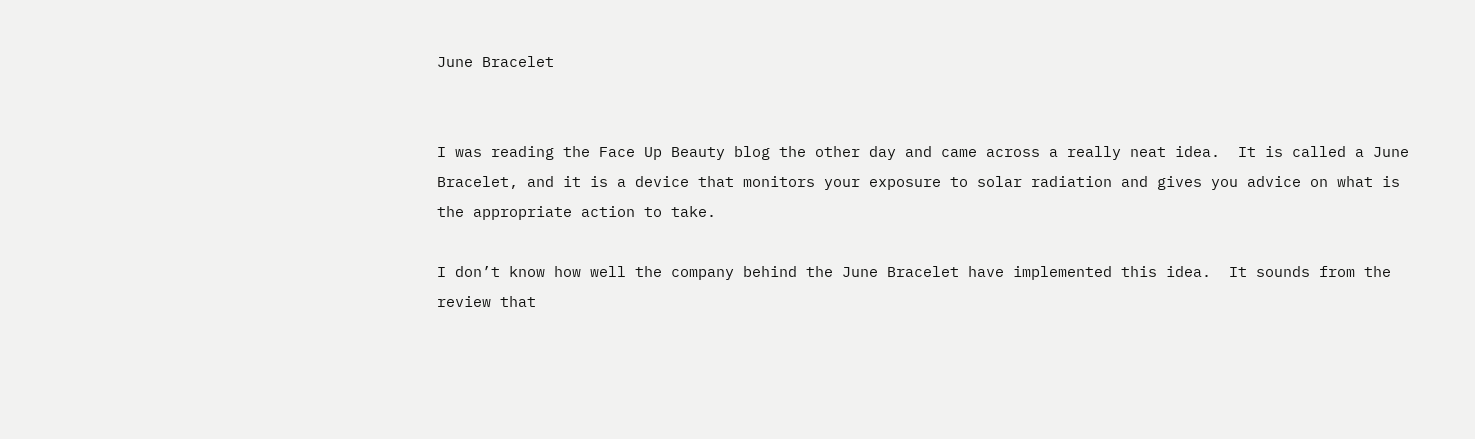June Bracelet


I was reading the Face Up Beauty blog the other day and came across a really neat idea.  It is called a June Bracelet, and it is a device that monitors your exposure to solar radiation and gives you advice on what is the appropriate action to take.

I don’t know how well the company behind the June Bracelet have implemented this idea.  It sounds from the review that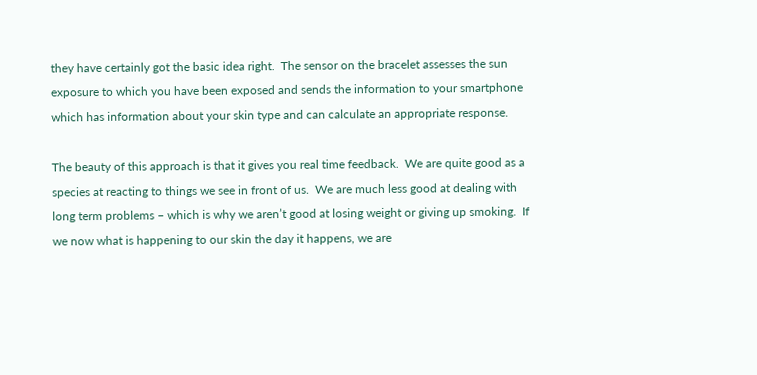they have certainly got the basic idea right.  The sensor on the bracelet assesses the sun exposure to which you have been exposed and sends the information to your smartphone which has information about your skin type and can calculate an appropriate response.

The beauty of this approach is that it gives you real time feedback.  We are quite good as a species at reacting to things we see in front of us.  We are much less good at dealing with long term problems – which is why we aren’t good at losing weight or giving up smoking.  If we now what is happening to our skin the day it happens, we are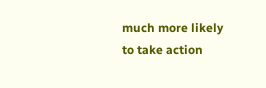much more likely to take action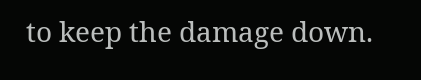to keep the damage down.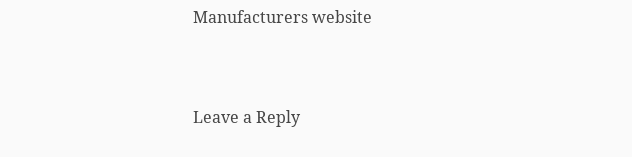Manufacturers website


Leave a Reply